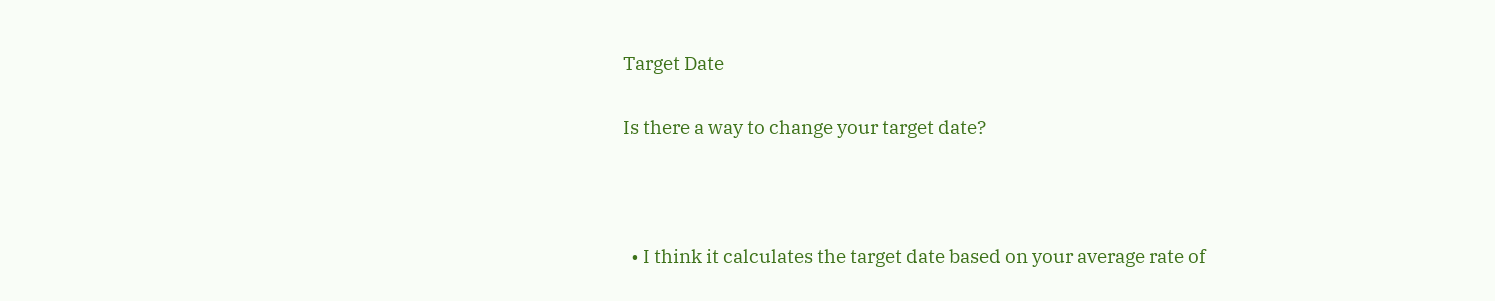Target Date

Is there a way to change your target date?



  • I think it calculates the target date based on your average rate of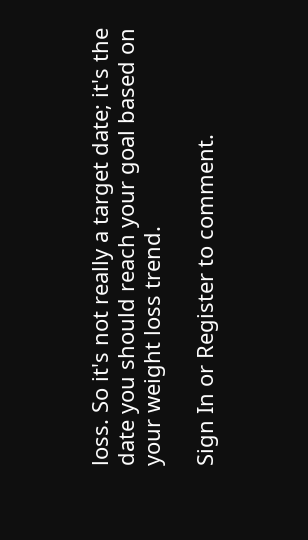loss. So it's not really a target date; it's the date you should reach your goal based on your weight loss trend.

Sign In or Register to comment.